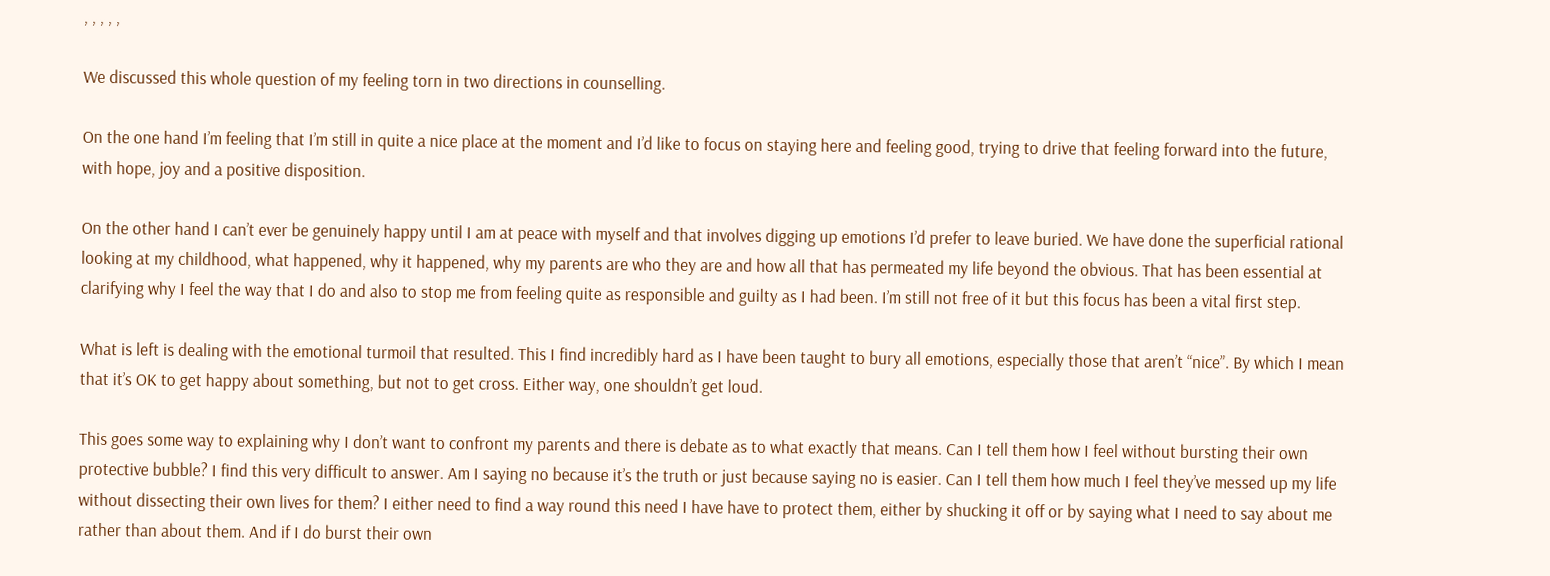, , , , ,

We discussed this whole question of my feeling torn in two directions in counselling.

On the one hand I’m feeling that I’m still in quite a nice place at the moment and I’d like to focus on staying here and feeling good, trying to drive that feeling forward into the future, with hope, joy and a positive disposition.

On the other hand I can’t ever be genuinely happy until I am at peace with myself and that involves digging up emotions I’d prefer to leave buried. We have done the superficial rational looking at my childhood, what happened, why it happened, why my parents are who they are and how all that has permeated my life beyond the obvious. That has been essential at clarifying why I feel the way that I do and also to stop me from feeling quite as responsible and guilty as I had been. I’m still not free of it but this focus has been a vital first step.

What is left is dealing with the emotional turmoil that resulted. This I find incredibly hard as I have been taught to bury all emotions, especially those that aren’t “nice”. By which I mean that it’s OK to get happy about something, but not to get cross. Either way, one shouldn’t get loud.

This goes some way to explaining why I don’t want to confront my parents and there is debate as to what exactly that means. Can I tell them how I feel without bursting their own protective bubble? I find this very difficult to answer. Am I saying no because it’s the truth or just because saying no is easier. Can I tell them how much I feel they’ve messed up my life without dissecting their own lives for them? I either need to find a way round this need I have have to protect them, either by shucking it off or by saying what I need to say about me rather than about them. And if I do burst their own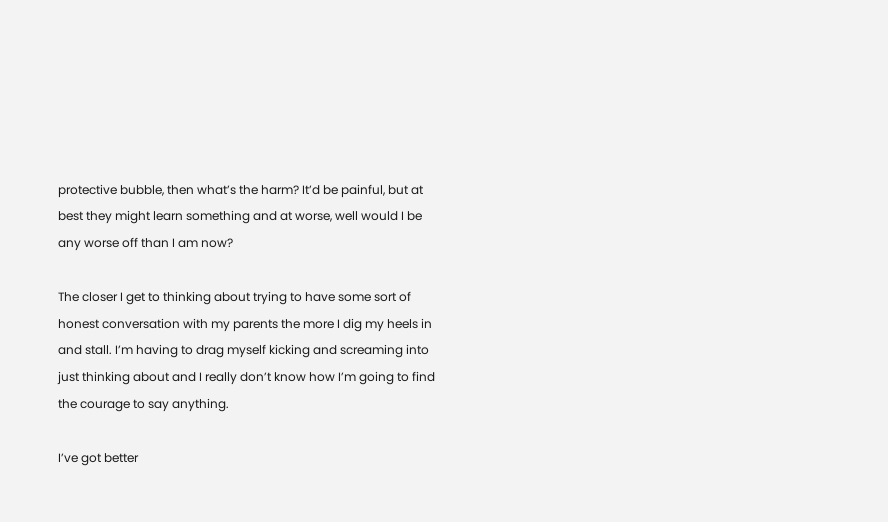protective bubble, then what’s the harm? It’d be painful, but at best they might learn something and at worse, well would I be any worse off than I am now?

The closer I get to thinking about trying to have some sort of honest conversation with my parents the more I dig my heels in and stall. I’m having to drag myself kicking and screaming into just thinking about and I really don’t know how I’m going to find the courage to say anything.

I’ve got better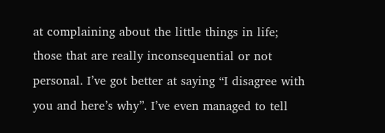at complaining about the little things in life; those that are really inconsequential or not personal. I’ve got better at saying “I disagree with you and here’s why”. I’ve even managed to tell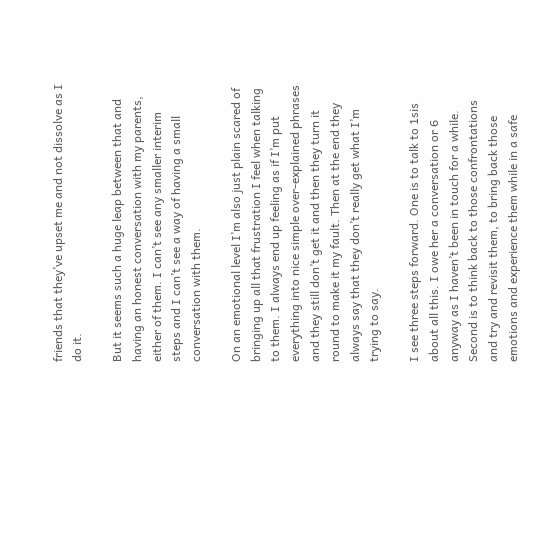friends that they’ve upset me and not dissolve as I do it.

But it seems such a huge leap between that and having an honest conversation with my parents, either of them. I can’t see any smaller interim steps and I can’t see a way of having a small conversation with them.

On an emotional level I’m also just plain scared of bringing up all that frustration I feel when talking to them. I always end up feeling as if I’m put everything into nice simple over-explained phrases and they still don’t get it and then they turn it round to make it my fault. Then at the end they always say that they don’t really get what I’m trying to say.

I see three steps forward. One is to talk to 1sis about all this. I owe her a conversation or 6 anyway as I haven’t been in touch for a while. Second is to think back to those confrontations and try and revisit them, to bring back those emotions and experience them while in a safe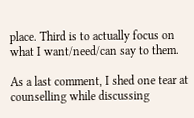place. Third is to actually focus on what I want/need/can say to them.

As a last comment, I shed one tear at counselling while discussing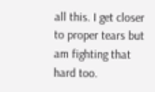all this. I get closer to proper tears but am fighting that hard too.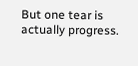But one tear is actually progress.